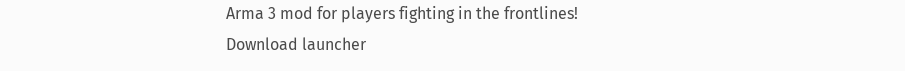Arma 3 mod for players fighting in the frontlines!
Download launcher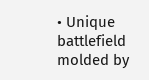• Unique battlefield molded by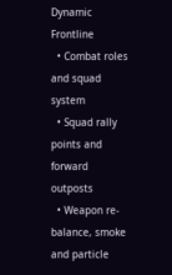Dynamic Frontline
  • Combat roles and squad system
  • Squad rally points and forward outposts
  • Weapon re-balance, smoke and particle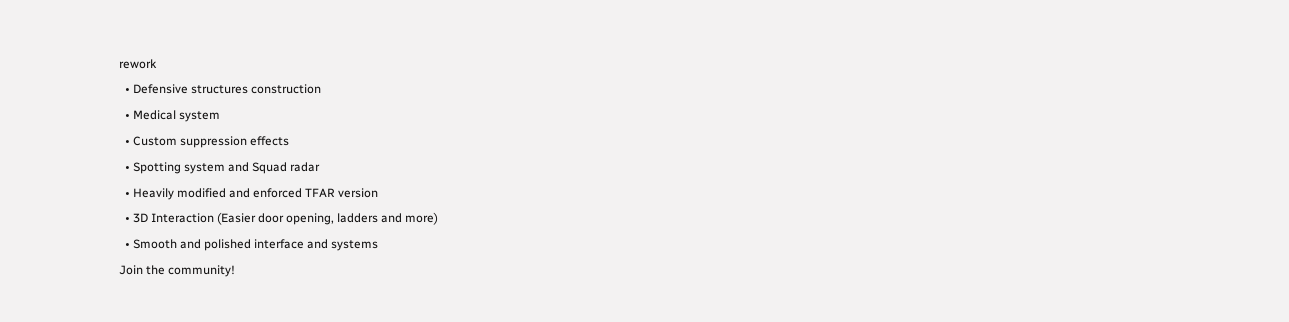rework
  • Defensive structures construction
  • Medical system
  • Custom suppression effects
  • Spotting system and Squad radar
  • Heavily modified and enforced TFAR version
  • 3D Interaction (Easier door opening, ladders and more)
  • Smooth and polished interface and systems
Join the community!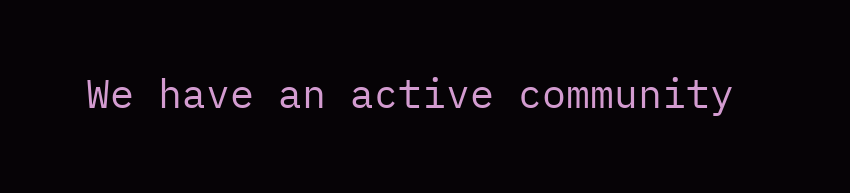We have an active community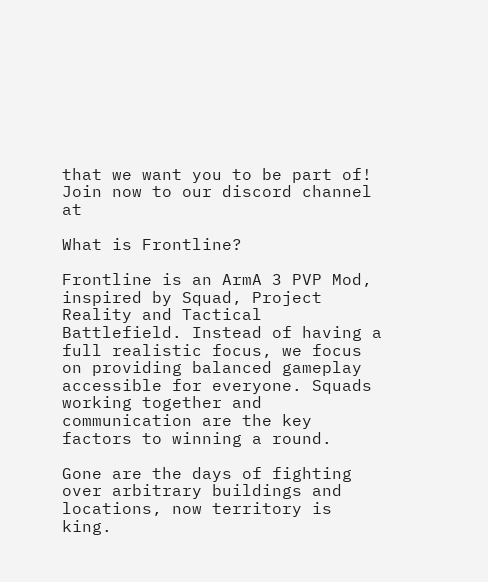that we want you to be part of!
Join now to our discord channel at

What is Frontline?

Frontline is an ArmA 3 PVP Mod, inspired by Squad, Project Reality and Tactical Battlefield. Instead of having a full realistic focus, we focus on providing balanced gameplay accessible for everyone. Squads working together and communication are the key factors to winning a round.

Gone are the days of fighting over arbitrary buildings and locations, now territory is king.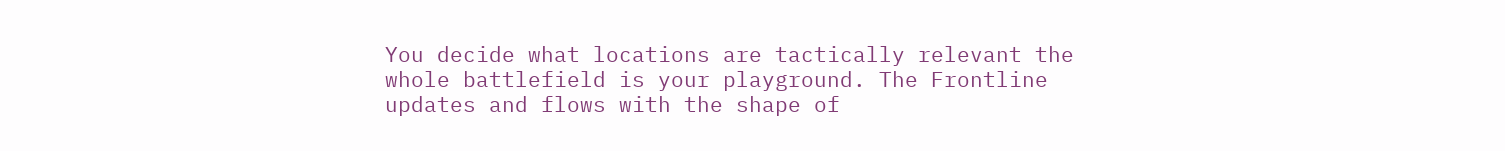You decide what locations are tactically relevant the whole battlefield is your playground. The Frontline updates and flows with the shape of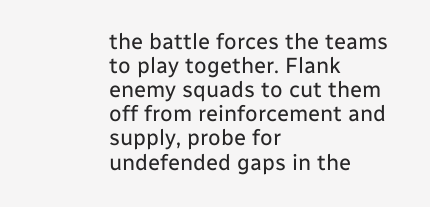the battle forces the teams to play together. Flank enemy squads to cut them off from reinforcement and supply, probe for undefended gaps in the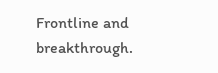Frontline and breakthrough.